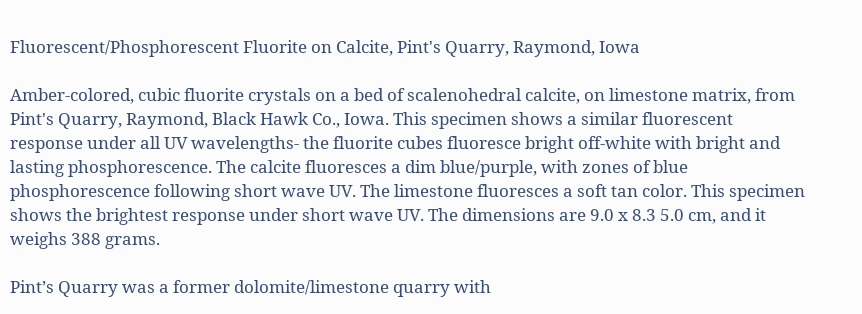Fluorescent/Phosphorescent Fluorite on Calcite, Pint's Quarry, Raymond, Iowa

Amber-colored, cubic fluorite crystals on a bed of scalenohedral calcite, on limestone matrix, from Pint's Quarry, Raymond, Black Hawk Co., Iowa. This specimen shows a similar fluorescent response under all UV wavelengths- the fluorite cubes fluoresce bright off-white with bright and lasting phosphorescence. The calcite fluoresces a dim blue/purple, with zones of blue phosphorescence following short wave UV. The limestone fluoresces a soft tan color. This specimen shows the brightest response under short wave UV. The dimensions are 9.0 x 8.3 5.0 cm, and it weighs 388 grams.

Pint’s Quarry was a former dolomite/limestone quarry with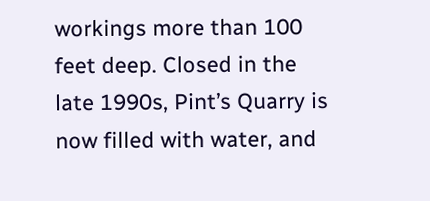workings more than 100 feet deep. Closed in the late 1990s, Pint’s Quarry is now filled with water, and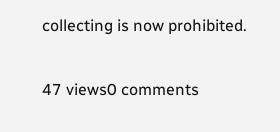collecting is now prohibited.

47 views0 comments